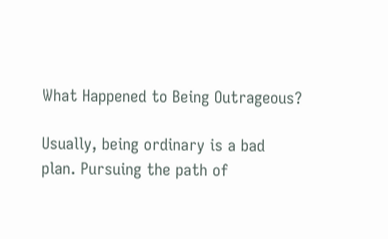What Happened to Being Outrageous?

Usually, being ordinary is a bad plan. Pursuing the path of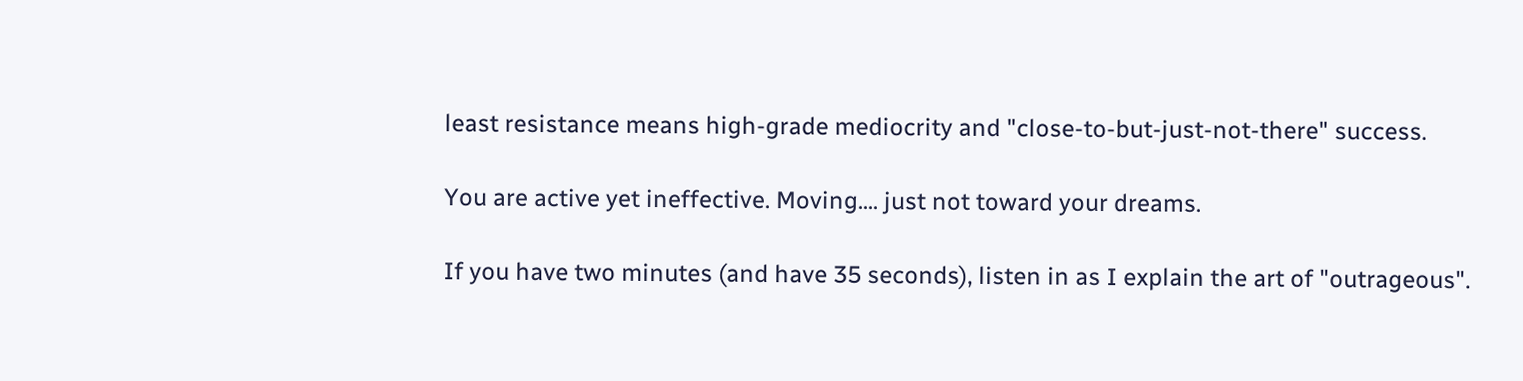least resistance means high-grade mediocrity and "close-to-but-just-not-there" success.

You are active yet ineffective. Moving.... just not toward your dreams.

If you have two minutes (and have 35 seconds), listen in as I explain the art of "outrageous".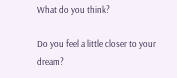What do you think?

Do you feel a little closer to your dream?